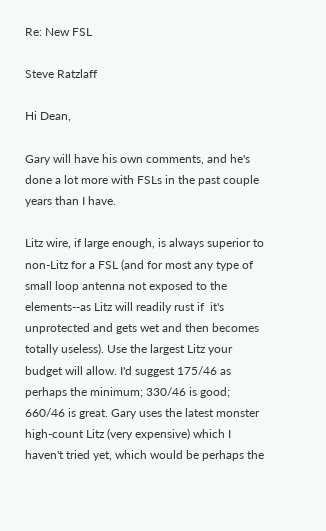Re: New FSL

Steve Ratzlaff

Hi Dean,

Gary will have his own comments, and he's done a lot more with FSLs in the past couple years than I have.

Litz wire, if large enough, is always superior to non-Litz for a FSL (and for most any type of small loop antenna not exposed to the elements--as Litz will readily rust if  it's unprotected and gets wet and then becomes totally useless). Use the largest Litz your budget will allow. I'd suggest 175/46 as perhaps the minimum; 330/46 is good; 660/46 is great. Gary uses the latest monster high-count Litz (very expensive) which I haven't tried yet, which would be perhaps the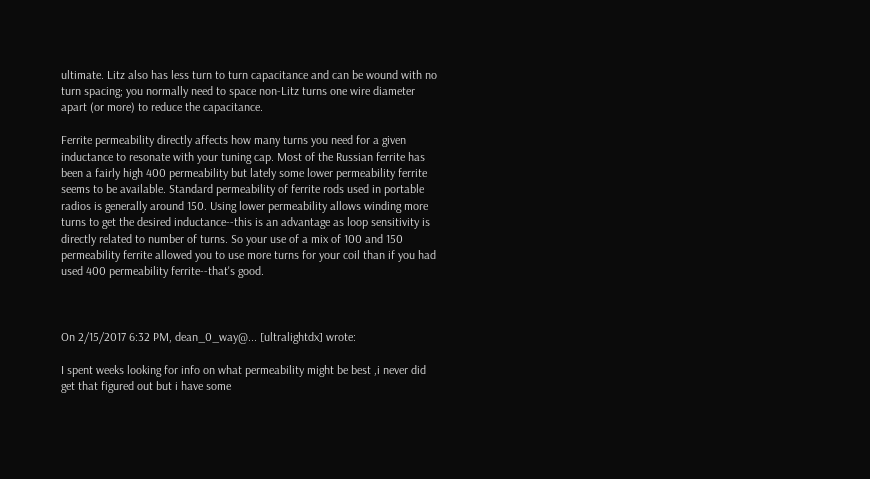ultimate. Litz also has less turn to turn capacitance and can be wound with no turn spacing; you normally need to space non-Litz turns one wire diameter apart (or more) to reduce the capacitance.

Ferrite permeability directly affects how many turns you need for a given inductance to resonate with your tuning cap. Most of the Russian ferrite has been a fairly high 400 permeability but lately some lower permeability ferrite seems to be available. Standard permeability of ferrite rods used in portable radios is generally around 150. Using lower permeability allows winding more turns to get the desired inductance--this is an advantage as loop sensitivity is directly related to number of turns. So your use of a mix of 100 and 150 permeability ferrite allowed you to use more turns for your coil than if you had used 400 permeability ferrite--that's good.



On 2/15/2017 6:32 PM, dean_0_way@... [ultralightdx] wrote:

I spent weeks looking for info on what permeability might be best ,i never did get that figured out but i have some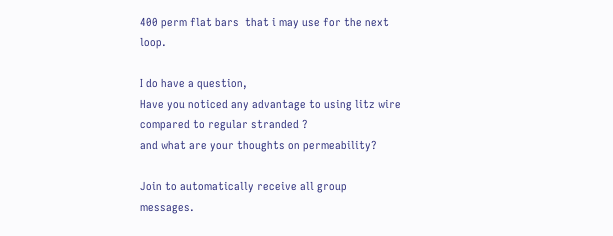400 perm flat bars  that i may use for the next loop.

I do have a question,
Have you noticed any advantage to using litz wire compared to regular stranded ?
and what are your thoughts on permeability?

Join to automatically receive all group messages.